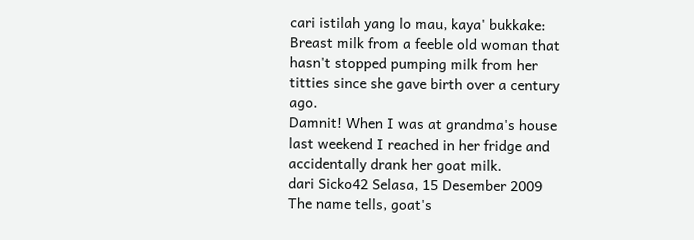cari istilah yang lo mau, kaya' bukkake:
Breast milk from a feeble old woman that hasn't stopped pumping milk from her titties since she gave birth over a century ago.
Damnit! When I was at grandma's house last weekend I reached in her fridge and accidentally drank her goat milk.
dari Sicko42 Selasa, 15 Desember 2009
The name tells, goat's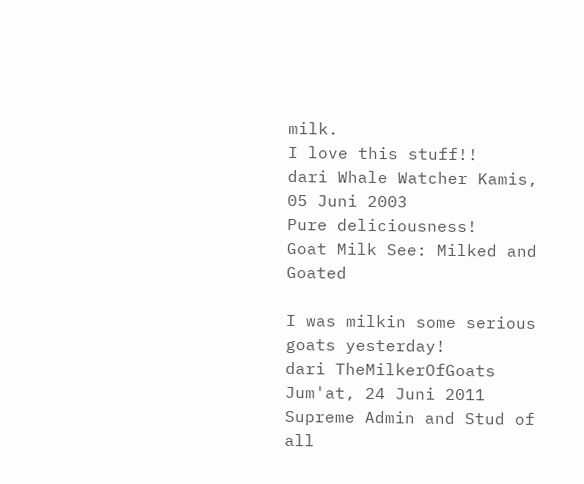milk.
I love this stuff!!
dari Whale Watcher Kamis, 05 Juni 2003
Pure deliciousness!
Goat Milk See: Milked and Goated

I was milkin some serious goats yesterday!
dari TheMilkerOfGoats Jum'at, 24 Juni 2011
Supreme Admin and Stud of all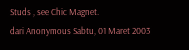Studs , see Chic Magnet.
dari Anonymous Sabtu, 01 Maret 2003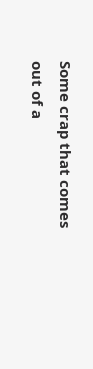Some crap that comes out of a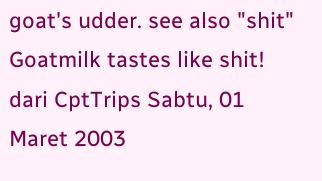goat's udder. see also "shit"
Goatmilk tastes like shit!
dari CptTrips Sabtu, 01 Maret 2003